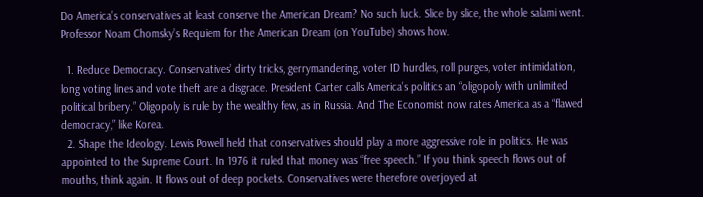Do America’s conservatives at least conserve the American Dream? No such luck. Slice by slice, the whole salami went. Professor Noam Chomsky’s Requiem for the American Dream (on YouTube) shows how.

  1. Reduce Democracy. Conservatives’ dirty tricks, gerrymandering, voter ID hurdles, roll purges, voter intimidation, long voting lines and vote theft are a disgrace. President Carter calls America’s politics an “oligopoly with unlimited political bribery.” Oligopoly is rule by the wealthy few, as in Russia. And The Economist now rates America as a “flawed democracy,” like Korea.
  2. Shape the Ideology. Lewis Powell held that conservatives should play a more aggressive role in politics. He was appointed to the Supreme Court. In 1976 it ruled that money was “free speech.” If you think speech flows out of mouths, think again. It flows out of deep pockets. Conservatives were therefore overjoyed at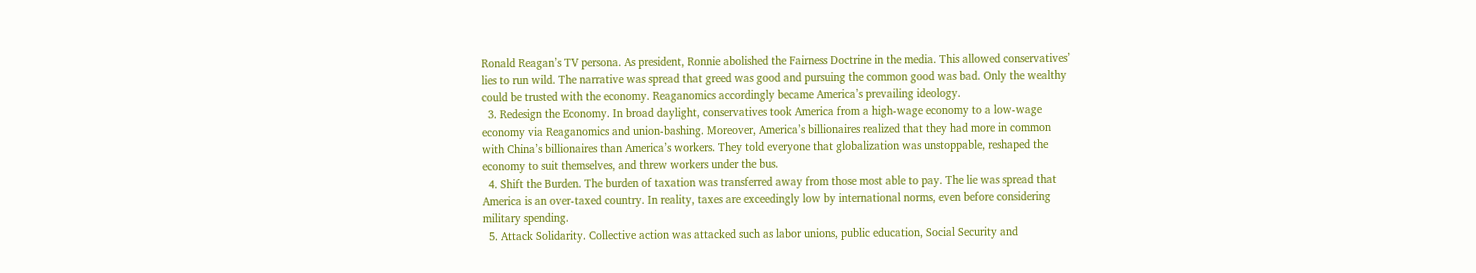Ronald Reagan’s TV persona. As president, Ronnie abolished the Fairness Doctrine in the media. This allowed conservatives’ lies to run wild. The narrative was spread that greed was good and pursuing the common good was bad. Only the wealthy could be trusted with the economy. Reaganomics accordingly became America’s prevailing ideology.
  3. Redesign the Economy. In broad daylight, conservatives took America from a high-wage economy to a low-wage economy via Reaganomics and union-bashing. Moreover, America’s billionaires realized that they had more in common with China’s billionaires than America’s workers. They told everyone that globalization was unstoppable, reshaped the economy to suit themselves, and threw workers under the bus.
  4. Shift the Burden. The burden of taxation was transferred away from those most able to pay. The lie was spread that America is an over-taxed country. In reality, taxes are exceedingly low by international norms, even before considering military spending.
  5. Attack Solidarity. Collective action was attacked such as labor unions, public education, Social Security and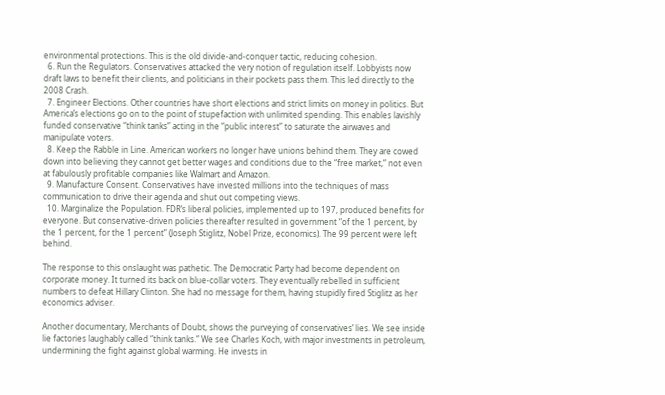environmental protections. This is the old divide-and-conquer tactic, reducing cohesion.
  6. Run the Regulators. Conservatives attacked the very notion of regulation itself. Lobbyists now draft laws to benefit their clients, and politicians in their pockets pass them. This led directly to the 2008 Crash.
  7. Engineer Elections. Other countries have short elections and strict limits on money in politics. But America’s elections go on to the point of stupefaction with unlimited spending. This enables lavishly funded conservative “think tanks” acting in the “public interest” to saturate the airwaves and manipulate voters.
  8. Keep the Rabble in Line. American workers no longer have unions behind them. They are cowed down into believing they cannot get better wages and conditions due to the “free market,” not even at fabulously profitable companies like Walmart and Amazon.
  9. Manufacture Consent. Conservatives have invested millions into the techniques of mass communication to drive their agenda and shut out competing views.
  10. Marginalize the Population. FDR’s liberal policies, implemented up to 197, produced benefits for everyone. But conservative-driven policies thereafter resulted in government “of the 1 percent, by the 1 percent, for the 1 percent” (Joseph Stiglitz, Nobel Prize, economics). The 99 percent were left behind.

The response to this onslaught was pathetic. The Democratic Party had become dependent on corporate money. It turned its back on blue-collar voters. They eventually rebelled in sufficient numbers to defeat Hillary Clinton. She had no message for them, having stupidly fired Stiglitz as her economics adviser.

Another documentary, Merchants of Doubt, shows the purveying of conservatives’ lies. We see inside lie factories laughably called “think tanks.” We see Charles Koch, with major investments in petroleum, undermining the fight against global warming. He invests in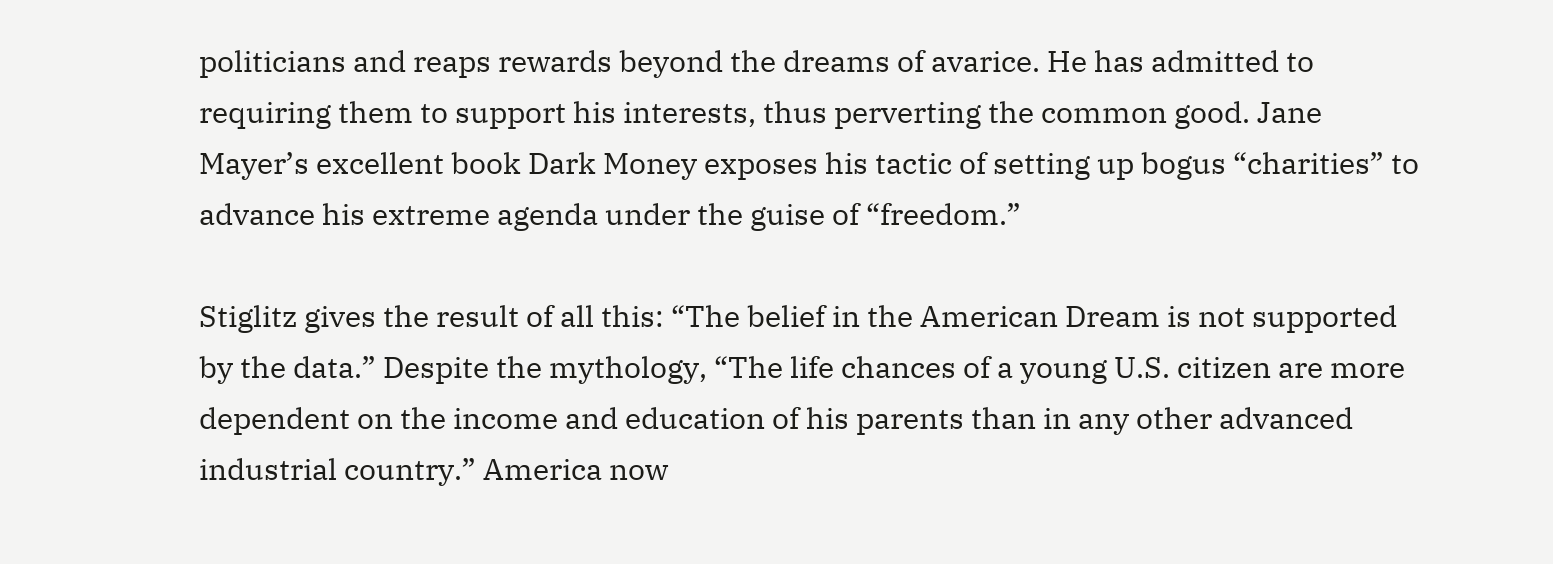politicians and reaps rewards beyond the dreams of avarice. He has admitted to requiring them to support his interests, thus perverting the common good. Jane Mayer’s excellent book Dark Money exposes his tactic of setting up bogus “charities” to advance his extreme agenda under the guise of “freedom.”

Stiglitz gives the result of all this: “The belief in the American Dream is not supported by the data.” Despite the mythology, “The life chances of a young U.S. citizen are more dependent on the income and education of his parents than in any other advanced industrial country.” America now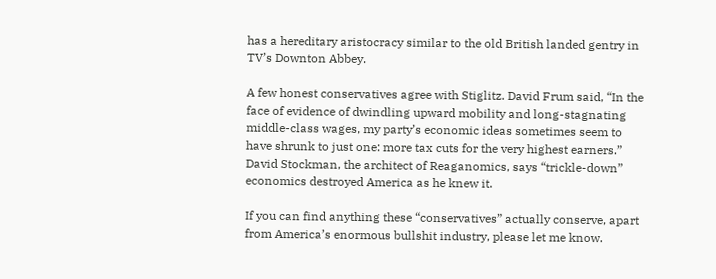has a hereditary aristocracy similar to the old British landed gentry in TV’s Downton Abbey.

A few honest conservatives agree with Stiglitz. David Frum said, “In the face of evidence of dwindling upward mobility and long-stagnating middle-class wages, my party’s economic ideas sometimes seem to have shrunk to just one: more tax cuts for the very highest earners.” David Stockman, the architect of Reaganomics, says “trickle-down” economics destroyed America as he knew it.

If you can find anything these “conservatives” actually conserve, apart from America’s enormous bullshit industry, please let me know.